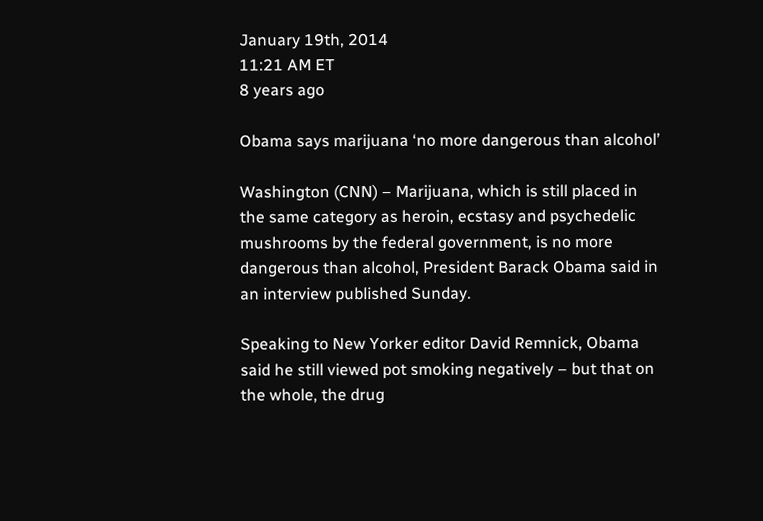January 19th, 2014
11:21 AM ET
8 years ago

Obama says marijuana ‘no more dangerous than alcohol’

Washington (CNN) – Marijuana, which is still placed in the same category as heroin, ecstasy and psychedelic mushrooms by the federal government, is no more dangerous than alcohol, President Barack Obama said in an interview published Sunday.

Speaking to New Yorker editor David Remnick, Obama said he still viewed pot smoking negatively – but that on the whole, the drug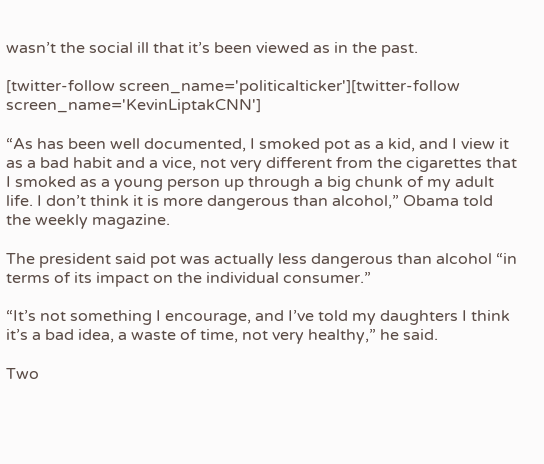wasn’t the social ill that it’s been viewed as in the past.

[twitter-follow screen_name='politicalticker'][twitter-follow screen_name='KevinLiptakCNN']

“As has been well documented, I smoked pot as a kid, and I view it as a bad habit and a vice, not very different from the cigarettes that I smoked as a young person up through a big chunk of my adult life. I don’t think it is more dangerous than alcohol,” Obama told the weekly magazine.

The president said pot was actually less dangerous than alcohol “in terms of its impact on the individual consumer.”

“It’s not something I encourage, and I’ve told my daughters I think it’s a bad idea, a waste of time, not very healthy,” he said.

Two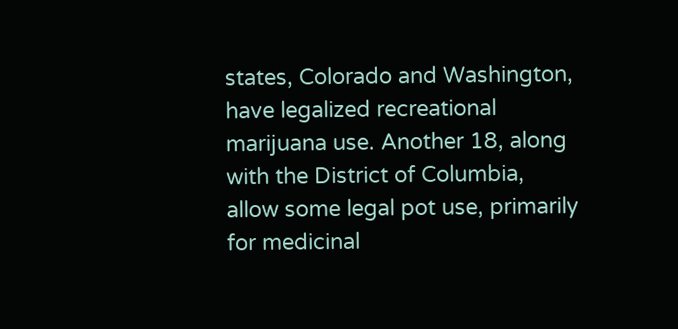states, Colorado and Washington, have legalized recreational marijuana use. Another 18, along with the District of Columbia, allow some legal pot use, primarily for medicinal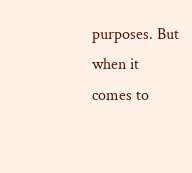purposes. But when it comes to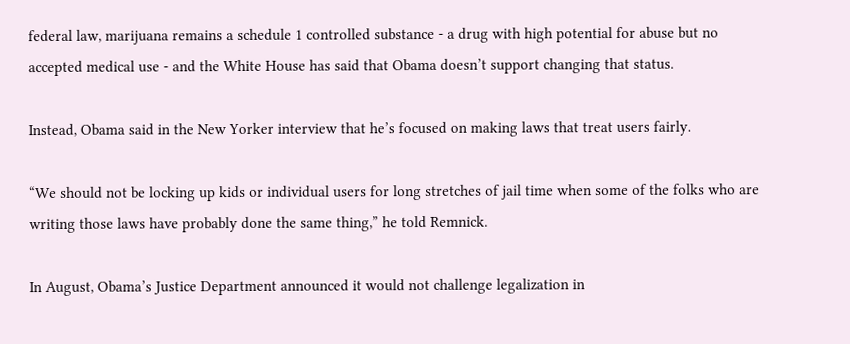federal law, marijuana remains a schedule 1 controlled substance - a drug with high potential for abuse but no accepted medical use - and the White House has said that Obama doesn’t support changing that status.

Instead, Obama said in the New Yorker interview that he’s focused on making laws that treat users fairly.

“We should not be locking up kids or individual users for long stretches of jail time when some of the folks who are writing those laws have probably done the same thing,” he told Remnick.

In August, Obama’s Justice Department announced it would not challenge legalization in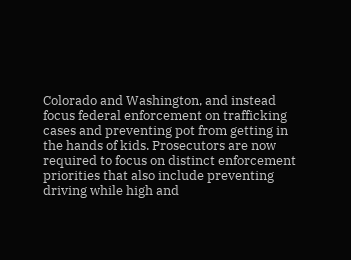Colorado and Washington, and instead focus federal enforcement on trafficking cases and preventing pot from getting in the hands of kids. Prosecutors are now required to focus on distinct enforcement priorities that also include preventing driving while high and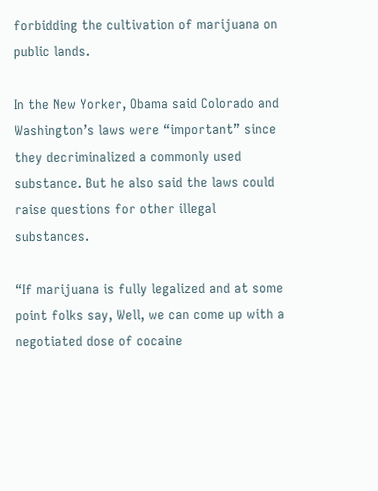forbidding the cultivation of marijuana on public lands.

In the New Yorker, Obama said Colorado and Washington’s laws were “important” since they decriminalized a commonly used substance. But he also said the laws could raise questions for other illegal substances.

“If marijuana is fully legalized and at some point folks say, Well, we can come up with a negotiated dose of cocaine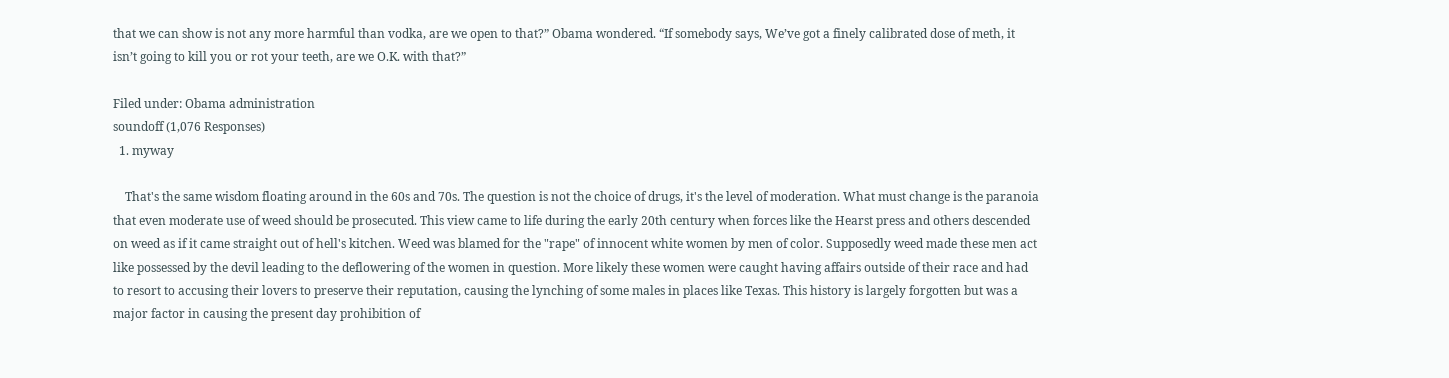that we can show is not any more harmful than vodka, are we open to that?” Obama wondered. “If somebody says, We’ve got a finely calibrated dose of meth, it isn’t going to kill you or rot your teeth, are we O.K. with that?”

Filed under: Obama administration
soundoff (1,076 Responses)
  1. myway

    That's the same wisdom floating around in the 60s and 70s. The question is not the choice of drugs, it's the level of moderation. What must change is the paranoia that even moderate use of weed should be prosecuted. This view came to life during the early 20th century when forces like the Hearst press and others descended on weed as if it came straight out of hell's kitchen. Weed was blamed for the "rape" of innocent white women by men of color. Supposedly weed made these men act like possessed by the devil leading to the deflowering of the women in question. More likely these women were caught having affairs outside of their race and had to resort to accusing their lovers to preserve their reputation, causing the lynching of some males in places like Texas. This history is largely forgotten but was a major factor in causing the present day prohibition of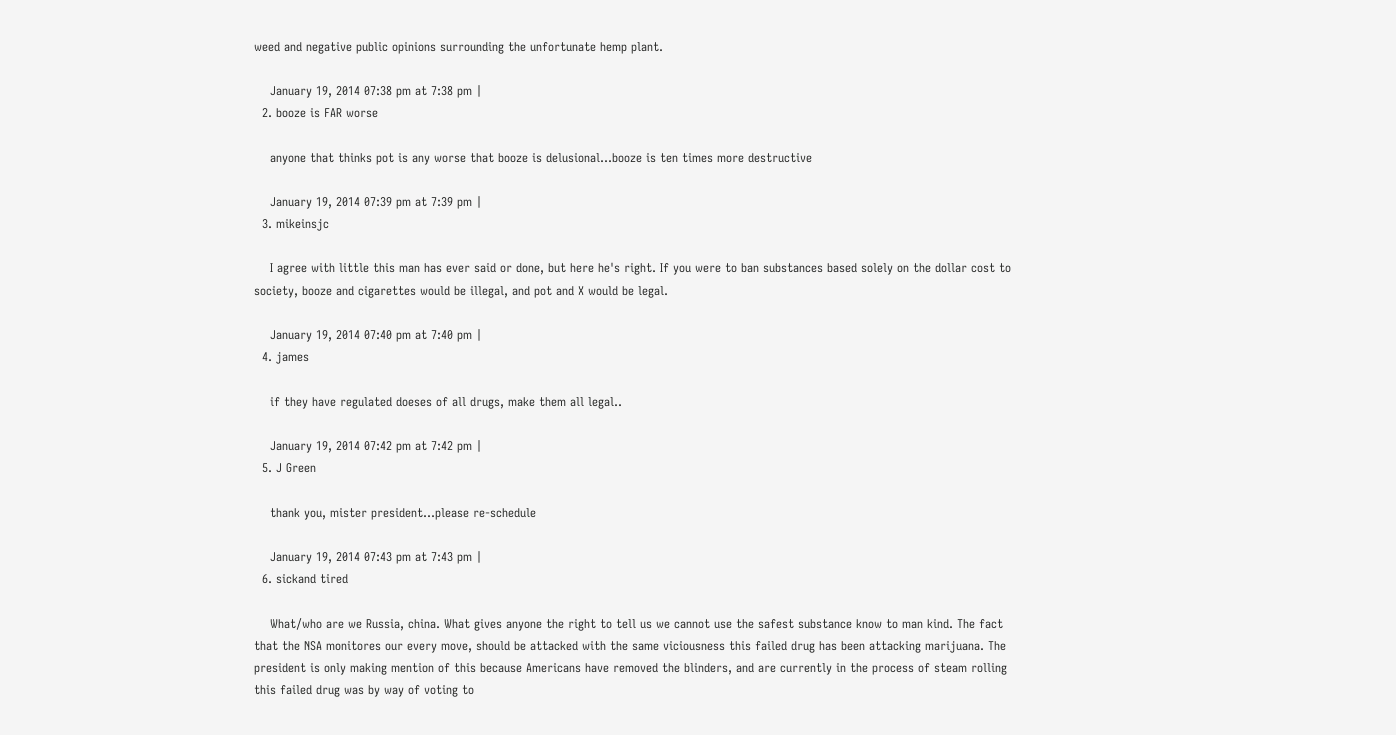weed and negative public opinions surrounding the unfortunate hemp plant.

    January 19, 2014 07:38 pm at 7:38 pm |
  2. booze is FAR worse

    anyone that thinks pot is any worse that booze is delusional...booze is ten times more destructive

    January 19, 2014 07:39 pm at 7:39 pm |
  3. mikeinsjc

    I agree with little this man has ever said or done, but here he's right. If you were to ban substances based solely on the dollar cost to society, booze and cigarettes would be illegal, and pot and X would be legal.

    January 19, 2014 07:40 pm at 7:40 pm |
  4. james

    if they have regulated doeses of all drugs, make them all legal..

    January 19, 2014 07:42 pm at 7:42 pm |
  5. J Green

    thank you, mister president...please re-schedule

    January 19, 2014 07:43 pm at 7:43 pm |
  6. sickand tired

    What/who are we Russia, china. What gives anyone the right to tell us we cannot use the safest substance know to man kind. The fact that the NSA monitores our every move, should be attacked with the same viciousness this failed drug has been attacking marijuana. The president is only making mention of this because Americans have removed the blinders, and are currently in the process of steam rolling this failed drug was by way of voting to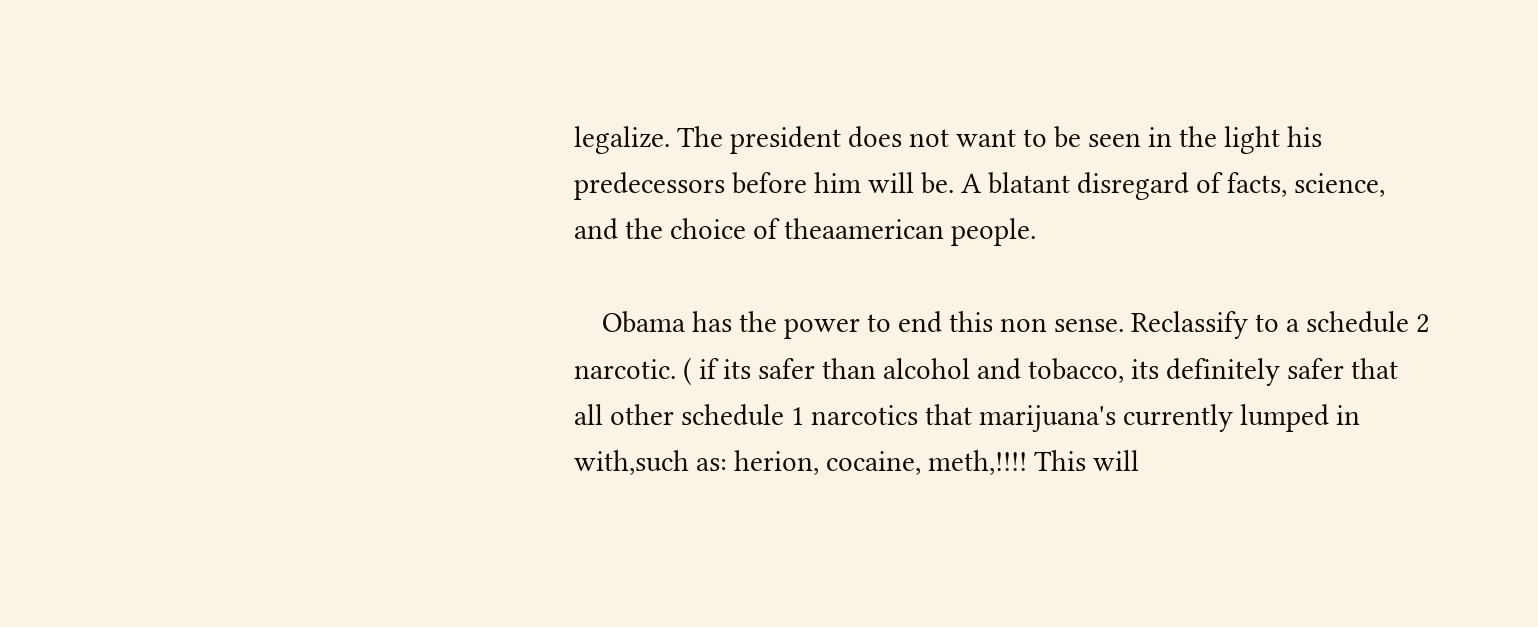legalize. The president does not want to be seen in the light his predecessors before him will be. A blatant disregard of facts, science, and the choice of theaamerican people.

    Obama has the power to end this non sense. Reclassify to a schedule 2 narcotic. ( if its safer than alcohol and tobacco, its definitely safer that all other schedule 1 narcotics that marijuana's currently lumped in with,such as: herion, cocaine, meth,!!!! This will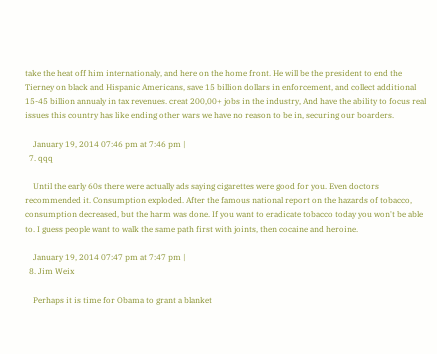take the heat off him internationaly, and here on the home front. He will be the president to end the Tierney on black and Hispanic Americans, save 15 billion dollars in enforcement, and collect additional 15-45 billion annualy in tax revenues. creat 200,00+ jobs in the industry, And have the ability to focus real issues this country has like ending other wars we have no reason to be in, securing our boarders.

    January 19, 2014 07:46 pm at 7:46 pm |
  7. qqq

    Until the early 60s there were actually ads saying cigarettes were good for you. Even doctors recommended it. Consumption exploded. After the famous national report on the hazards of tobacco, consumption decreased, but the harm was done. If you want to eradicate tobacco today you won't be able to. I guess people want to walk the same path first with joints, then cocaine and heroine.

    January 19, 2014 07:47 pm at 7:47 pm |
  8. Jim Weix

    Perhaps it is time for Obama to grant a blanket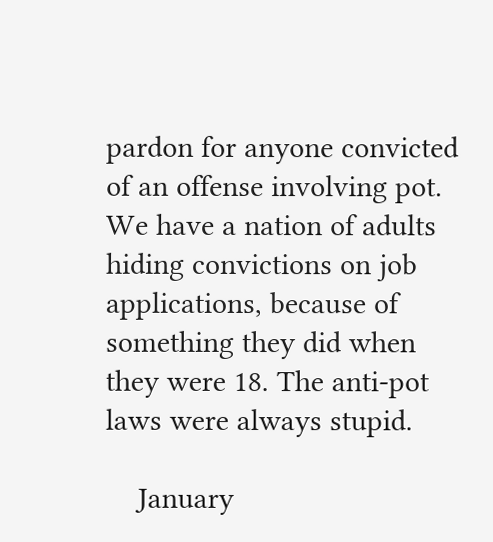pardon for anyone convicted of an offense involving pot. We have a nation of adults hiding convictions on job applications, because of something they did when they were 18. The anti-pot laws were always stupid.

    January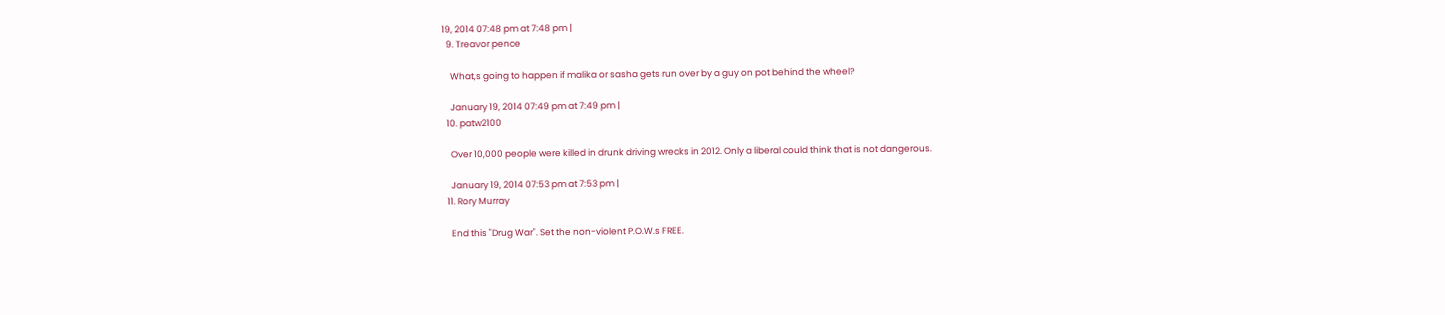19, 2014 07:48 pm at 7:48 pm |
  9. Treavor pence

    What,s going to happen if malika or sasha gets run over by a guy on pot behind the wheel?

    January 19, 2014 07:49 pm at 7:49 pm |
  10. patw2100

    Over 10,000 people were killed in drunk driving wrecks in 2012. Only a liberal could think that is not dangerous.

    January 19, 2014 07:53 pm at 7:53 pm |
  11. Rory Murray

    End this "Drug War". Set the non-violent P.O.W.s FREE.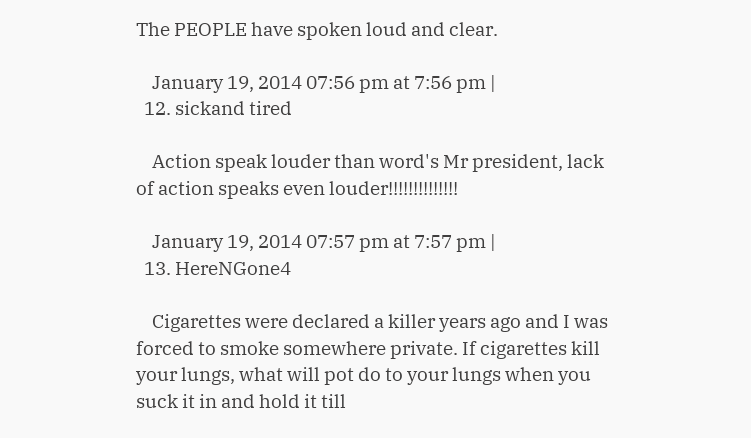The PEOPLE have spoken loud and clear.

    January 19, 2014 07:56 pm at 7:56 pm |
  12. sickand tired

    Action speak louder than word's Mr president, lack of action speaks even louder!!!!!!!!!!!!!!

    January 19, 2014 07:57 pm at 7:57 pm |
  13. HereNGone4

    Cigarettes were declared a killer years ago and I was forced to smoke somewhere private. If cigarettes kill your lungs, what will pot do to your lungs when you suck it in and hold it till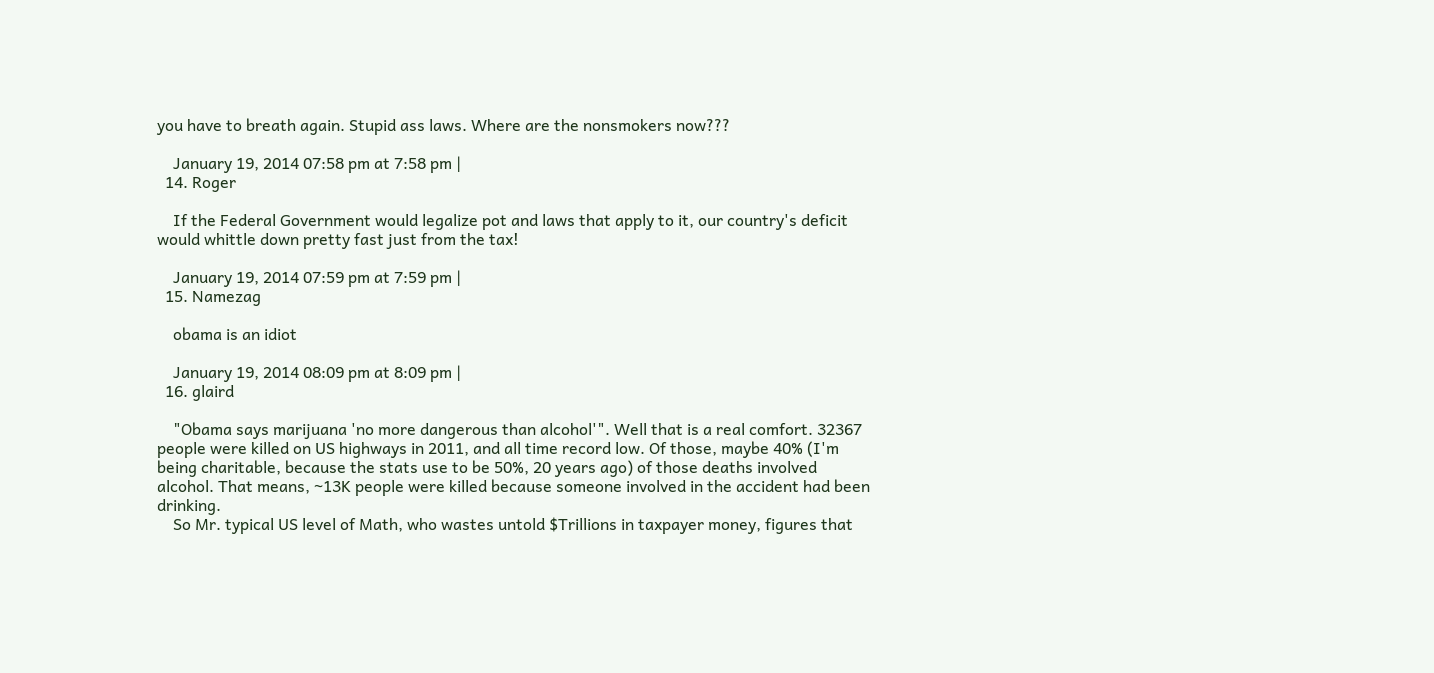you have to breath again. Stupid ass laws. Where are the nonsmokers now???

    January 19, 2014 07:58 pm at 7:58 pm |
  14. Roger

    If the Federal Government would legalize pot and laws that apply to it, our country's deficit would whittle down pretty fast just from the tax!

    January 19, 2014 07:59 pm at 7:59 pm |
  15. Namezag

    obama is an idiot

    January 19, 2014 08:09 pm at 8:09 pm |
  16. glaird

    "Obama says marijuana 'no more dangerous than alcohol'". Well that is a real comfort. 32367 people were killed on US highways in 2011, and all time record low. Of those, maybe 40% (I'm being charitable, because the stats use to be 50%, 20 years ago) of those deaths involved alcohol. That means, ~13K people were killed because someone involved in the accident had been drinking.
    So Mr. typical US level of Math, who wastes untold $Trillions in taxpayer money, figures that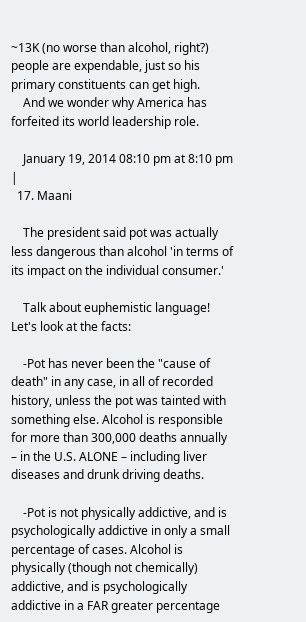~13K (no worse than alcohol, right?) people are expendable, just so his primary constituents can get high.
    And we wonder why America has forfeited its world leadership role.

    January 19, 2014 08:10 pm at 8:10 pm |
  17. Maani

    The president said pot was actually less dangerous than alcohol 'in terms of its impact on the individual consumer.'

    Talk about euphemistic language! Let's look at the facts:

    -Pot has never been the "cause of death" in any case, in all of recorded history, unless the pot was tainted with something else. Alcohol is responsible for more than 300,000 deaths annually – in the U.S. ALONE – including liver diseases and drunk driving deaths.

    -Pot is not physically addictive, and is psychologically addictive in only a small percentage of cases. Alcohol is physically (though not chemically) addictive, and is psychologically addictive in a FAR greater percentage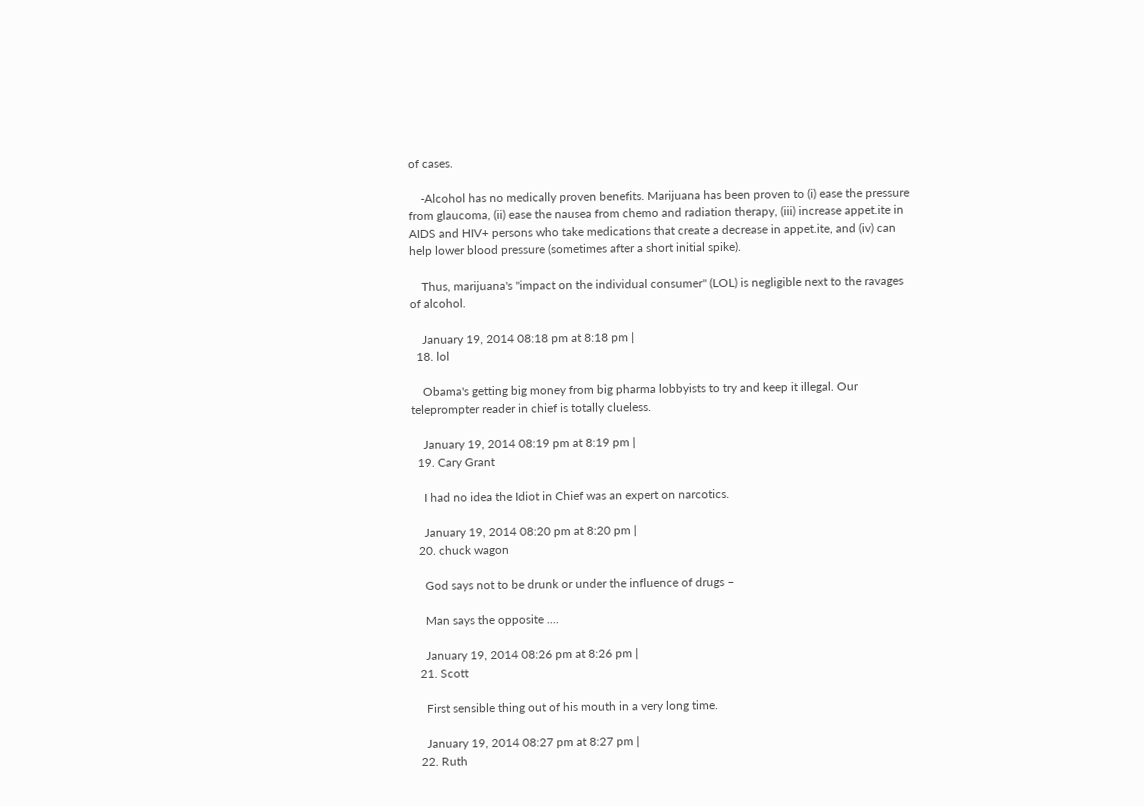of cases.

    -Alcohol has no medically proven benefits. Marijuana has been proven to (i) ease the pressure from glaucoma, (ii) ease the nausea from chemo and radiation therapy, (iii) increase appet.ite in AIDS and HIV+ persons who take medications that create a decrease in appet.ite, and (iv) can help lower blood pressure (sometimes after a short initial spike).

    Thus, marijuana's "impact on the individual consumer" (LOL) is negligible next to the ravages of alcohol.

    January 19, 2014 08:18 pm at 8:18 pm |
  18. lol

    Obama's getting big money from big pharma lobbyists to try and keep it illegal. Our teleprompter reader in chief is totally clueless.

    January 19, 2014 08:19 pm at 8:19 pm |
  19. Cary Grant

    I had no idea the Idiot in Chief was an expert on narcotics.

    January 19, 2014 08:20 pm at 8:20 pm |
  20. chuck wagon

    God says not to be drunk or under the influence of drugs –

    Man says the opposite ....

    January 19, 2014 08:26 pm at 8:26 pm |
  21. Scott

    First sensible thing out of his mouth in a very long time.

    January 19, 2014 08:27 pm at 8:27 pm |
  22. Ruth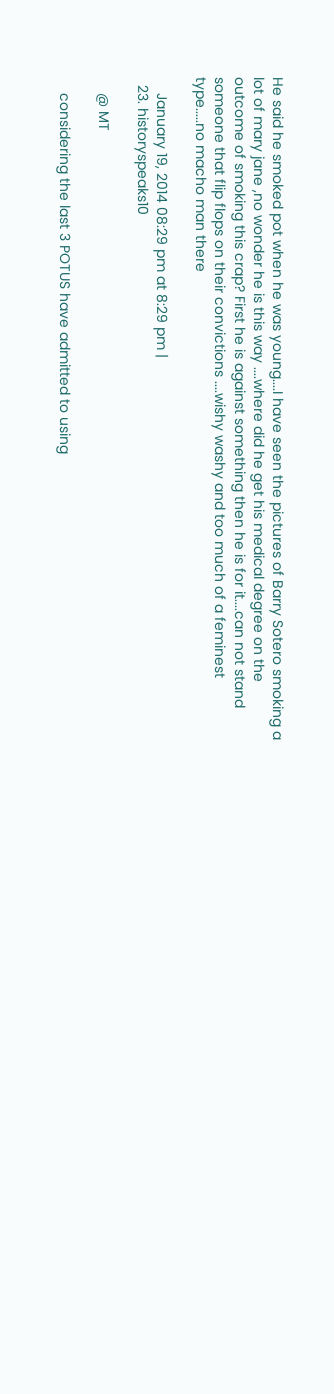He said he smoked pot when he was young....I have seen the pictures of Barry Sotero smoking a lot of mary jane ,no wonder he is this way ....where did he get his medical degree on the outcome of smoking this crap? First he is against something then he is for it....can not stand someone that flip flops on their convictions ....wishy washy and too much of a feminest type.....no macho man there

    January 19, 2014 08:29 pm at 8:29 pm |
  23. historyspeaks10

    @ MT

    considering the last 3 POTUS have admitted to using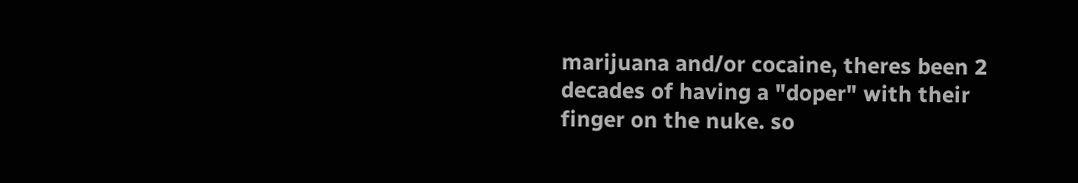marijuana and/or cocaine, theres been 2 decades of having a "doper" with their finger on the nuke. so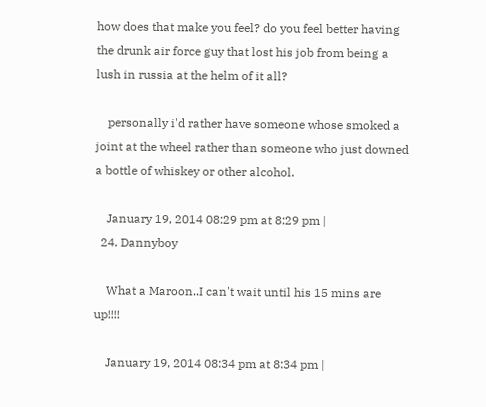how does that make you feel? do you feel better having the drunk air force guy that lost his job from being a lush in russia at the helm of it all?

    personally i'd rather have someone whose smoked a joint at the wheel rather than someone who just downed a bottle of whiskey or other alcohol.

    January 19, 2014 08:29 pm at 8:29 pm |
  24. Dannyboy

    What a Maroon..I can't wait until his 15 mins are up!!!!

    January 19, 2014 08:34 pm at 8:34 pm |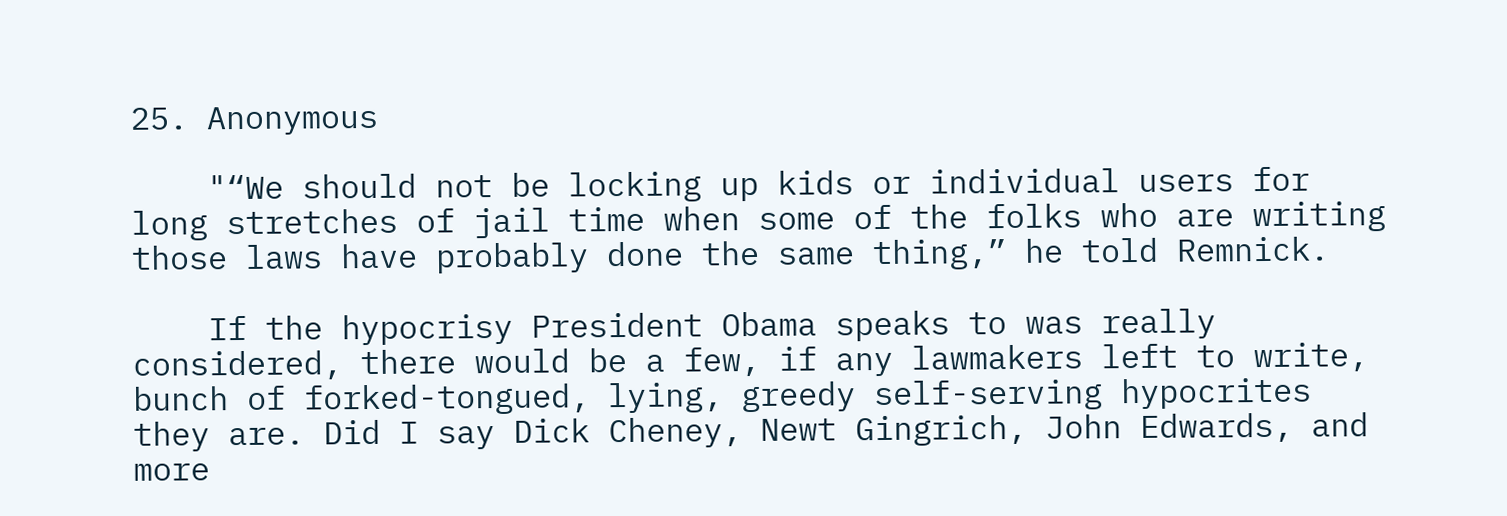25. Anonymous

    "“We should not be locking up kids or individual users for long stretches of jail time when some of the folks who are writing those laws have probably done the same thing,” he told Remnick.

    If the hypocrisy President Obama speaks to was really considered, there would be a few, if any lawmakers left to write, bunch of forked-tongued, lying, greedy self-serving hypocrites they are. Did I say Dick Cheney, Newt Gingrich, John Edwards, and more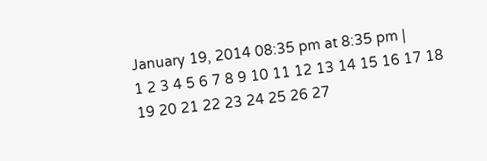January 19, 2014 08:35 pm at 8:35 pm |
1 2 3 4 5 6 7 8 9 10 11 12 13 14 15 16 17 18 19 20 21 22 23 24 25 26 27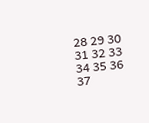28 29 30 31 32 33 34 35 36 37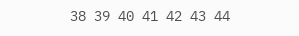38 39 40 41 42 43 44